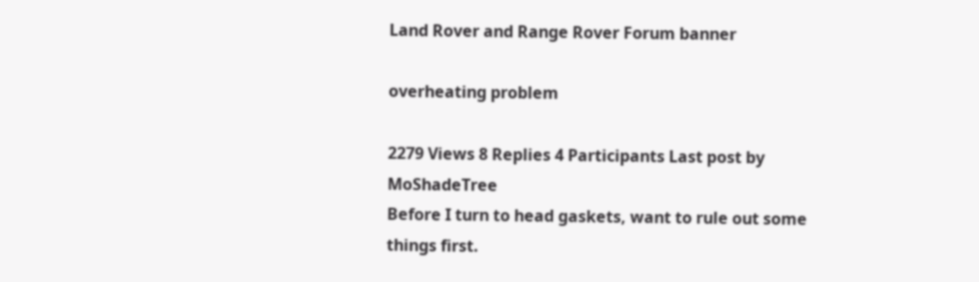Land Rover and Range Rover Forum banner

overheating problem

2279 Views 8 Replies 4 Participants Last post by  MoShadeTree
Before I turn to head gaskets, want to rule out some things first.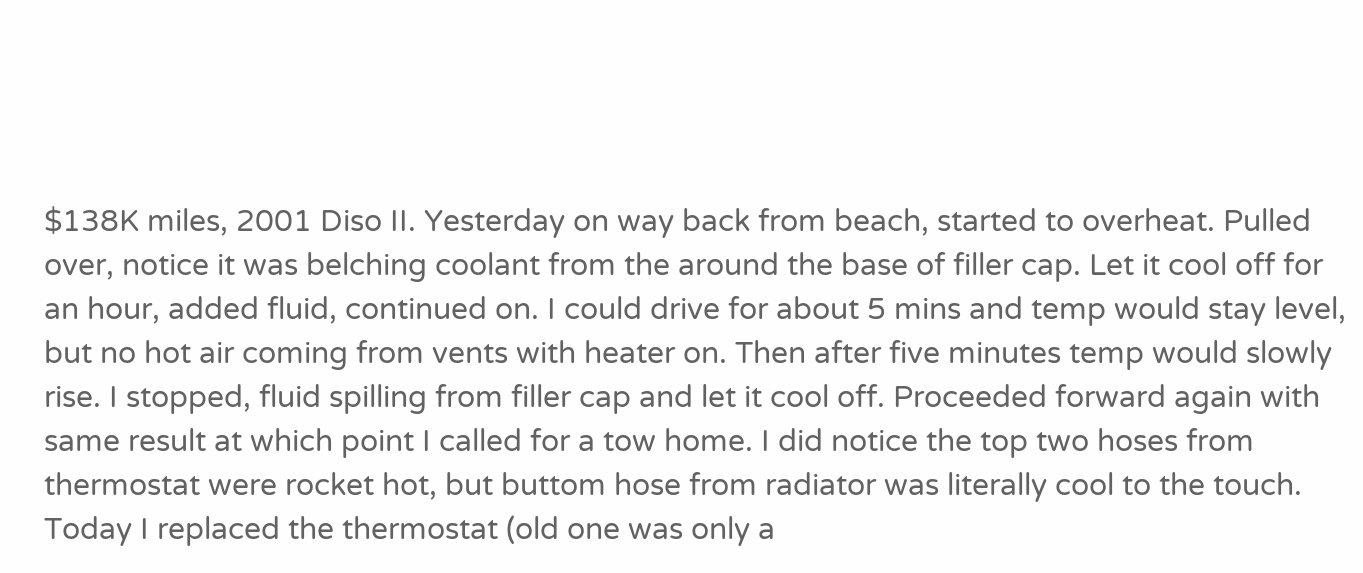$138K miles, 2001 Diso II. Yesterday on way back from beach, started to overheat. Pulled over, notice it was belching coolant from the around the base of filler cap. Let it cool off for an hour, added fluid, continued on. I could drive for about 5 mins and temp would stay level, but no hot air coming from vents with heater on. Then after five minutes temp would slowly rise. I stopped, fluid spilling from filler cap and let it cool off. Proceeded forward again with same result at which point I called for a tow home. I did notice the top two hoses from thermostat were rocket hot, but buttom hose from radiator was literally cool to the touch. Today I replaced the thermostat (old one was only a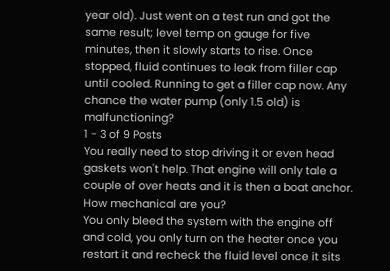year old). Just went on a test run and got the same result; level temp on gauge for five minutes, then it slowly starts to rise. Once stopped, fluid continues to leak from filler cap until cooled. Running to get a filler cap now. Any chance the water pump (only 1.5 old) is malfunctioning?
1 - 3 of 9 Posts
You really need to stop driving it or even head gaskets won't help. That engine will only tale a couple of over heats and it is then a boat anchor.
How mechanical are you?
You only bleed the system with the engine off and cold, you only turn on the heater once you restart it and recheck the fluid level once it sits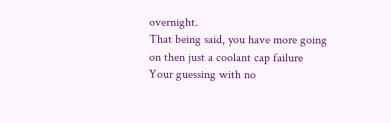overnight.
That being said, you have more going on then just a coolant cap failure
Your guessing with no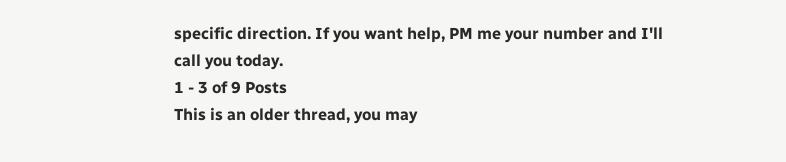specific direction. If you want help, PM me your number and I'll call you today.
1 - 3 of 9 Posts
This is an older thread, you may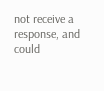not receive a response, and could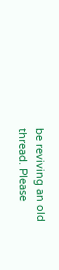be reviving an old thread. Please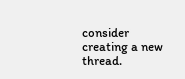consider creating a new thread.